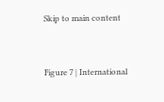Skip to main content


Figure 7 | International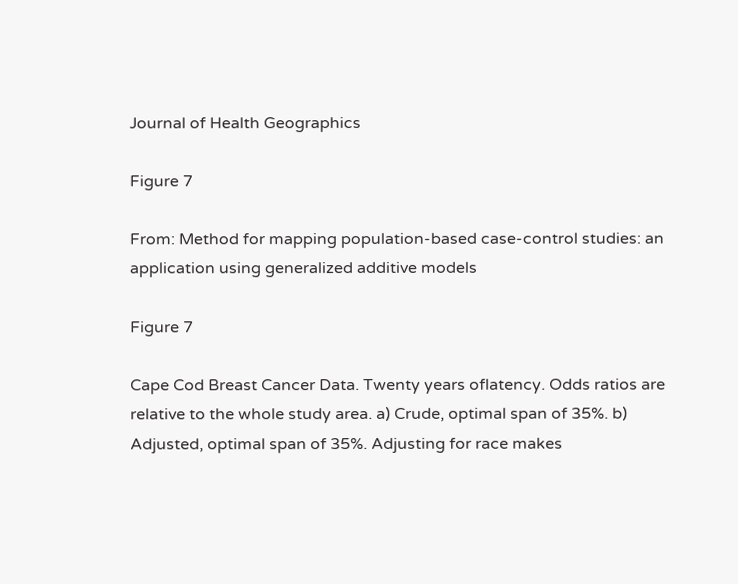Journal of Health Geographics

Figure 7

From: Method for mapping population-based case-control studies: an application using generalized additive models

Figure 7

Cape Cod Breast Cancer Data. Twenty years oflatency. Odds ratios are relative to the whole study area. a) Crude, optimal span of 35%. b) Adjusted, optimal span of 35%. Adjusting for race makes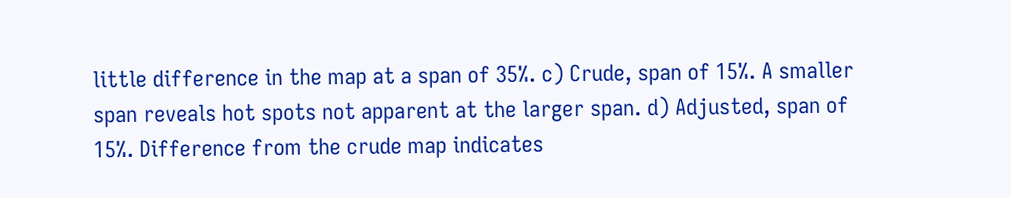little difference in the map at a span of 35%. c) Crude, span of 15%. A smaller span reveals hot spots not apparent at the larger span. d) Adjusted, span of 15%. Difference from the crude map indicates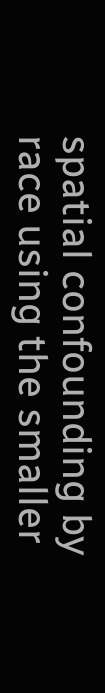spatial confounding by race using the smaller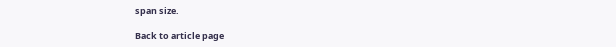span size.

Back to article page